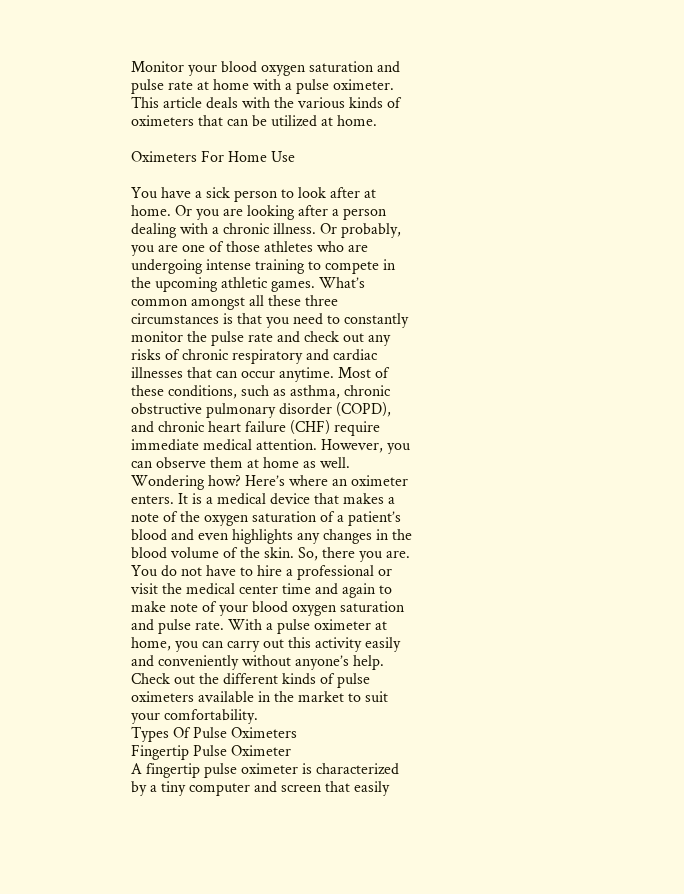Monitor your blood oxygen saturation and pulse rate at home with a pulse oximeter. This article deals with the various kinds of oximeters that can be utilized at home.

Oximeters For Home Use

You have a sick person to look after at home. Or you are looking after a person dealing with a chronic illness. Or probably, you are one of those athletes who are undergoing intense training to compete in the upcoming athletic games. What’s common amongst all these three circumstances is that you need to constantly monitor the pulse rate and check out any risks of chronic respiratory and cardiac illnesses that can occur anytime. Most of these conditions, such as asthma, chronic obstructive pulmonary disorder (COPD), and chronic heart failure (CHF) require immediate medical attention. However, you can observe them at home as well. Wondering how? Here’s where an oximeter enters. It is a medical device that makes a note of the oxygen saturation of a patient’s blood and even highlights any changes in the blood volume of the skin. So, there you are. You do not have to hire a professional or visit the medical center time and again to make note of your blood oxygen saturation and pulse rate. With a pulse oximeter at home, you can carry out this activity easily and conveniently without anyone’s help. Check out the different kinds of pulse oximeters available in the market to suit your comfortability.
Types Of Pulse Oximeters
Fingertip Pulse Oximeter
A fingertip pulse oximeter is characterized by a tiny computer and screen that easily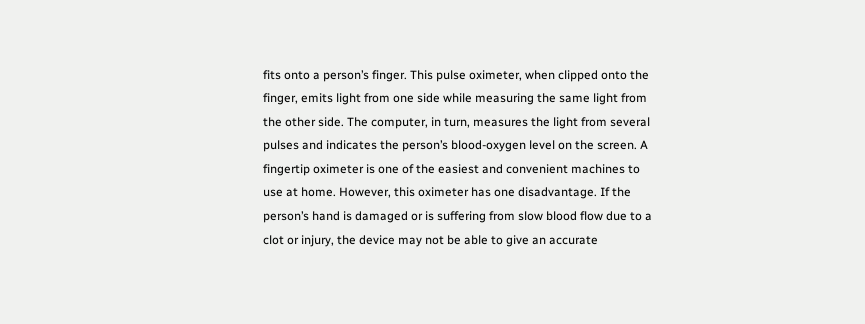fits onto a person’s finger. This pulse oximeter, when clipped onto the finger, emits light from one side while measuring the same light from the other side. The computer, in turn, measures the light from several pulses and indicates the person’s blood-oxygen level on the screen. A fingertip oximeter is one of the easiest and convenient machines to use at home. However, this oximeter has one disadvantage. If the person’s hand is damaged or is suffering from slow blood flow due to a clot or injury, the device may not be able to give an accurate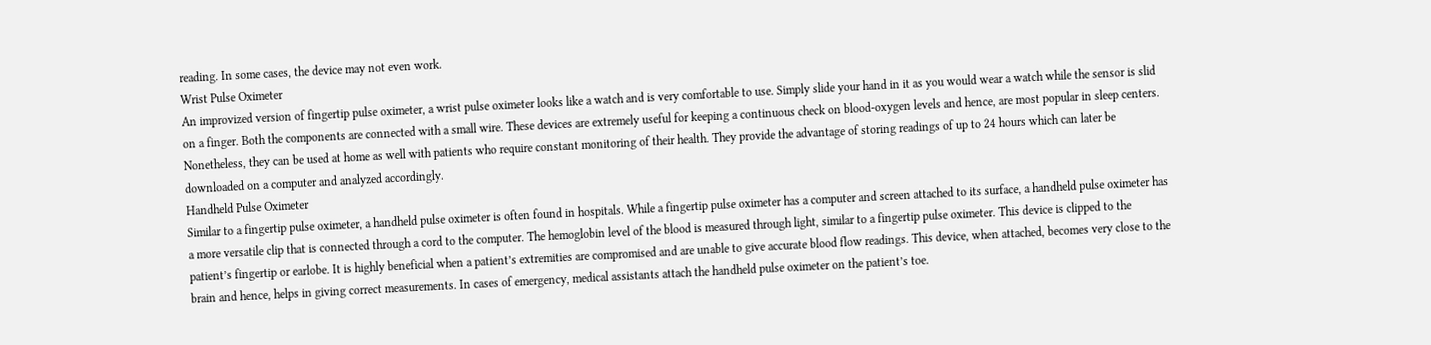reading. In some cases, the device may not even work.
Wrist Pulse Oximeter
An improvized version of fingertip pulse oximeter, a wrist pulse oximeter looks like a watch and is very comfortable to use. Simply slide your hand in it as you would wear a watch while the sensor is slid on a finger. Both the components are connected with a small wire. These devices are extremely useful for keeping a continuous check on blood-oxygen levels and hence, are most popular in sleep centers. Nonetheless, they can be used at home as well with patients who require constant monitoring of their health. They provide the advantage of storing readings of up to 24 hours which can later be downloaded on a computer and analyzed accordingly.
Handheld Pulse Oximeter
Similar to a fingertip pulse oximeter, a handheld pulse oximeter is often found in hospitals. While a fingertip pulse oximeter has a computer and screen attached to its surface, a handheld pulse oximeter has a more versatile clip that is connected through a cord to the computer. The hemoglobin level of the blood is measured through light, similar to a fingertip pulse oximeter. This device is clipped to the patient’s fingertip or earlobe. It is highly beneficial when a patient’s extremities are compromised and are unable to give accurate blood flow readings. This device, when attached, becomes very close to the brain and hence, helps in giving correct measurements. In cases of emergency, medical assistants attach the handheld pulse oximeter on the patient’s toe.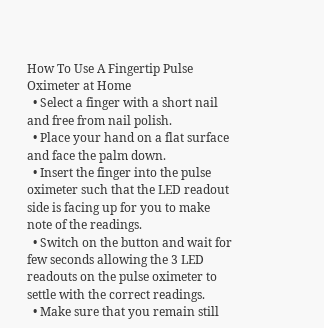How To Use A Fingertip Pulse Oximeter at Home
  • Select a finger with a short nail and free from nail polish.
  • Place your hand on a flat surface and face the palm down.
  • Insert the finger into the pulse oximeter such that the LED readout side is facing up for you to make note of the readings.
  • Switch on the button and wait for few seconds allowing the 3 LED readouts on the pulse oximeter to settle with the correct readings.
  • Make sure that you remain still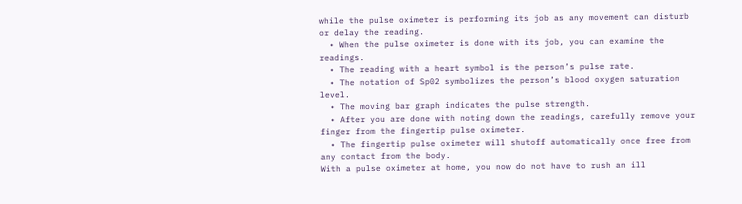while the pulse oximeter is performing its job as any movement can disturb or delay the reading.
  • When the pulse oximeter is done with its job, you can examine the readings.
  • The reading with a heart symbol is the person’s pulse rate.
  • The notation of Sp02 symbolizes the person’s blood oxygen saturation level.
  • The moving bar graph indicates the pulse strength.
  • After you are done with noting down the readings, carefully remove your finger from the fingertip pulse oximeter.
  • The fingertip pulse oximeter will shutoff automatically once free from any contact from the body.
With a pulse oximeter at home, you now do not have to rush an ill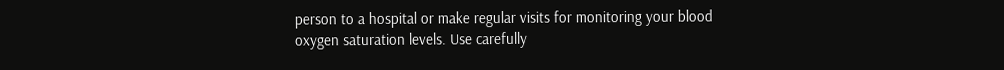person to a hospital or make regular visits for monitoring your blood oxygen saturation levels. Use carefully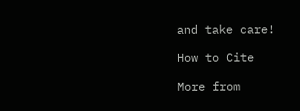and take care!

How to Cite

More from